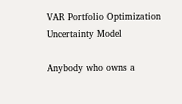VAR Portfolio Optimization Uncertainty Model

Anybody who owns a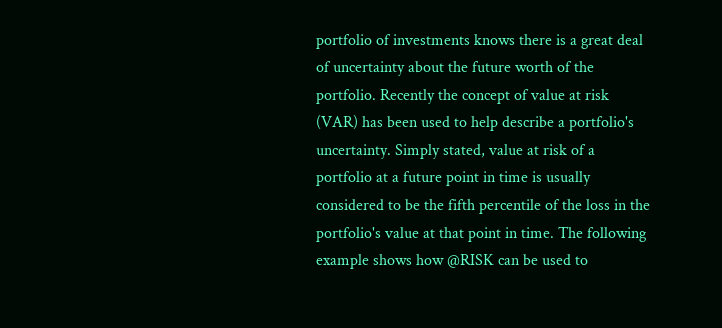portfolio of investments knows there is a great deal of uncertainty about the future worth of the portfolio. Recently the concept of value at risk (VAR) has been used to help describe a portfolio's uncertainty. Simply stated, value at risk of a portfolio at a future point in time is usually considered to be the fifth percentile of the loss in the portfolio's value at that point in time. The following example shows how @RISK can be used to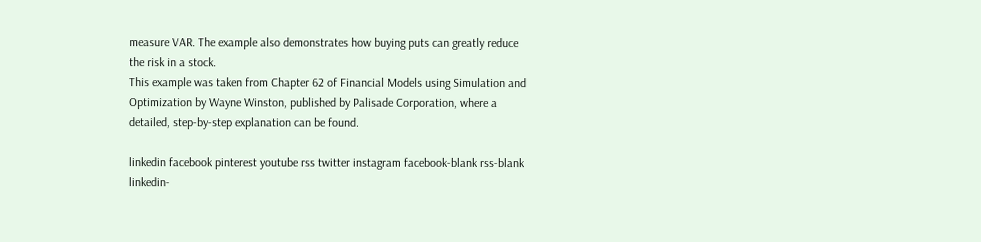measure VAR. The example also demonstrates how buying puts can greatly reduce the risk in a stock.
This example was taken from Chapter 62 of Financial Models using Simulation and Optimization by Wayne Winston, published by Palisade Corporation, where a detailed, step-by-step explanation can be found.

linkedin facebook pinterest youtube rss twitter instagram facebook-blank rss-blank linkedin-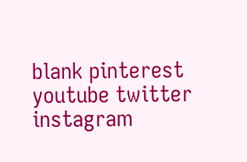blank pinterest youtube twitter instagram